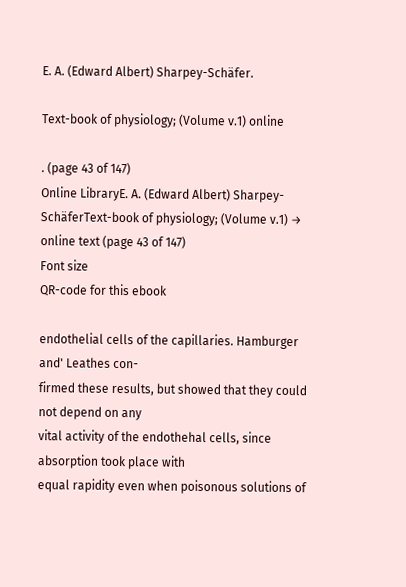E. A. (Edward Albert) Sharpey-Schäfer.

Text-book of physiology; (Volume v.1) online

. (page 43 of 147)
Online LibraryE. A. (Edward Albert) Sharpey-SchäferText-book of physiology; (Volume v.1) → online text (page 43 of 147)
Font size
QR-code for this ebook

endothelial cells of the capillaries. Hamburger and' Leathes con-
firmed these results, but showed that they could not depend on any
vital activity of the endothehal cells, since absorption took place with
equal rapidity even when poisonous solutions of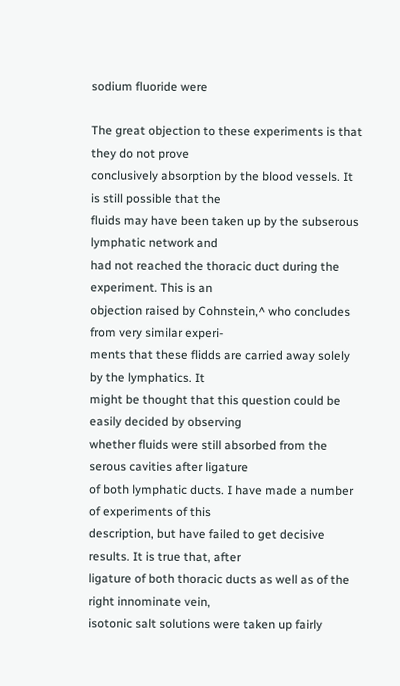sodium fluoride were

The great objection to these experiments is that they do not prove
conclusively absorption by the blood vessels. It is still possible that the
fluids may have been taken up by the subserous lymphatic network and
had not reached the thoracic duct during the experiment. This is an
objection raised by Cohnstein,^ who concludes from very similar experi-
ments that these flidds are carried away solely by the lymphatics. It
might be thought that this question could be easily decided by observing
whether fluids were still absorbed from the serous cavities after ligature
of both lymphatic ducts. I have made a number of experiments of this
description, but have failed to get decisive results. It is true that, after
ligature of both thoracic ducts as well as of the right innominate vein,
isotonic salt solutions were taken up fairly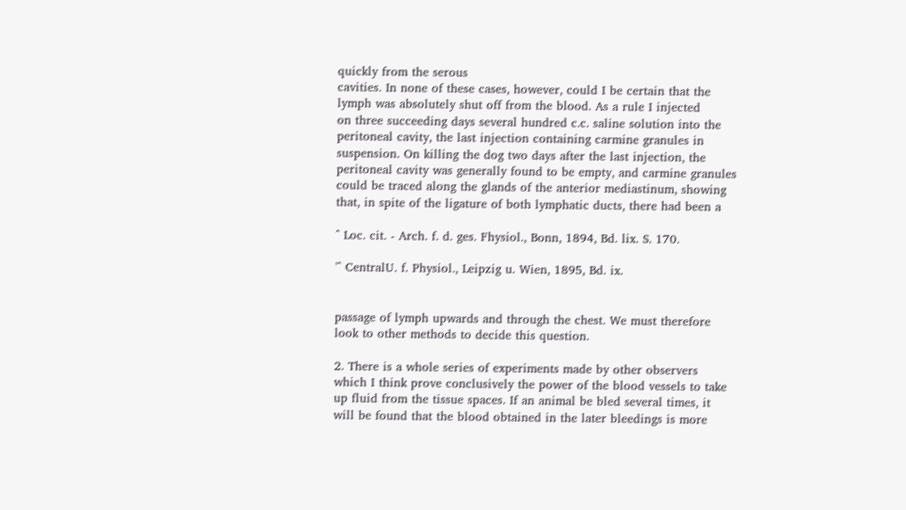quickly from the serous
cavities. In none of these cases, however, could I be certain that the
lymph was absolutely shut off from the blood. As a rule I injected
on three succeeding days several hundred c.c. saline solution into the
peritoneal cavity, the last injection containing carmine granules in
suspension. On killing the dog two days after the last injection, the
peritoneal cavity was generally found to be empty, and carmine granules
could be traced along the glands of the anterior mediastinum, showing
that, in spite of the ligature of both lymphatic ducts, there had been a

^ Loc. cit. - Arch. f. d. ges. Fhysiol., Bonn, 1894, Bd. lix. S. 170.

'^ CentralU. f. Physiol., Leipzig u. Wien, 1895, Bd. ix.


passage of lymph upwards and through the chest. We must therefore
look to other methods to decide this question.

2. There is a whole series of experiments made by other observers
which I think prove conclusively the power of the blood vessels to take
up fluid from the tissue spaces. If an animal be bled several times, it
will be found that the blood obtained in the later bleedings is more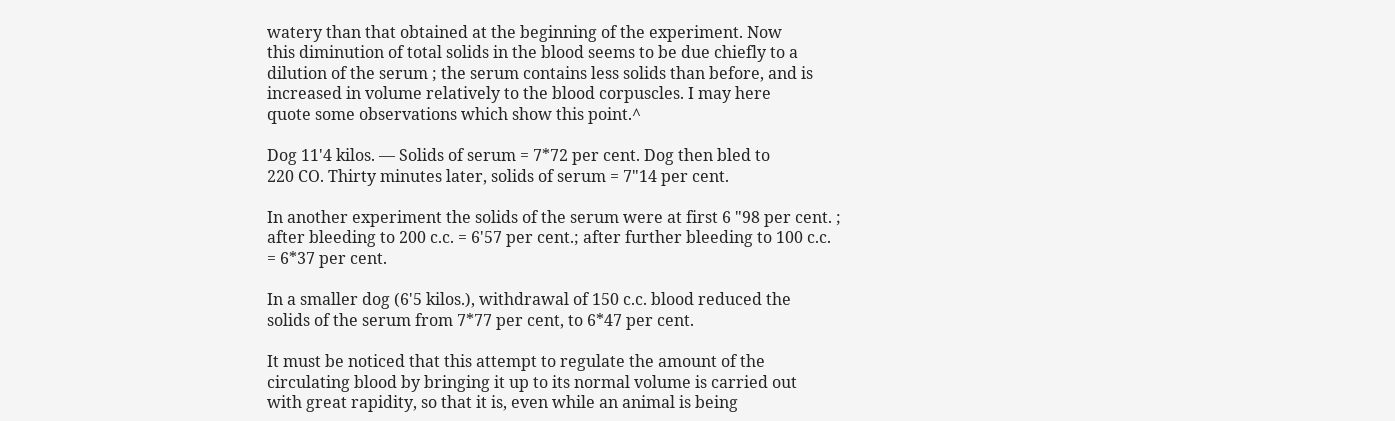watery than that obtained at the beginning of the experiment. Now
this diminution of total solids in the blood seems to be due chiefly to a
dilution of the serum ; the serum contains less solids than before, and is
increased in volume relatively to the blood corpuscles. I may here
quote some observations which show this point.^

Dog 11'4 kilos. — Solids of serum = 7*72 per cent. Dog then bled to
220 CO. Thirty minutes later, solids of serum = 7"14 per cent.

In another experiment the solids of the serum were at first 6 "98 per cent. ;
after bleeding to 200 c.c. = 6'57 per cent.; after further bleeding to 100 c.c.
= 6*37 per cent.

In a smaller dog (6'5 kilos.), withdrawal of 150 c.c. blood reduced the
solids of the serum from 7*77 per cent, to 6*47 per cent.

It must be noticed that this attempt to regulate the amount of the
circulating blood by bringing it up to its normal volume is carried out
with great rapidity, so that it is, even while an animal is being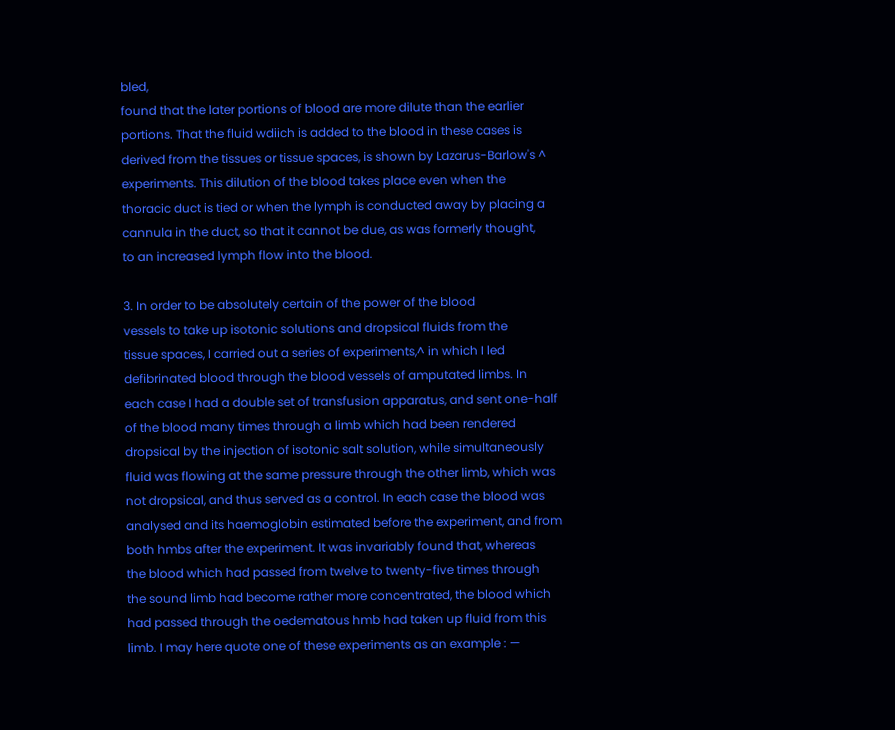bled,
found that the later portions of blood are more dilute than the earlier
portions. That the fluid wdiich is added to the blood in these cases is
derived from the tissues or tissue spaces, is shown by Lazarus-Barlow's ^
experiments. This dilution of the blood takes place even when the
thoracic duct is tied or when the lymph is conducted away by placing a
cannula in the duct, so that it cannot be due, as was formerly thought,
to an increased lymph flow into the blood.

3. In order to be absolutely certain of the power of the blood
vessels to take up isotonic solutions and dropsical fluids from the
tissue spaces, I carried out a series of experiments,^ in which I led
defibrinated blood through the blood vessels of amputated limbs. In
each case I had a double set of transfusion apparatus, and sent one-half
of the blood many times through a limb which had been rendered
dropsical by the injection of isotonic salt solution, while simultaneously
fluid was flowing at the same pressure through the other limb, which was
not dropsical, and thus served as a control. In each case the blood was
analysed and its haemoglobin estimated before the experiment, and from
both hmbs after the experiment. It was invariably found that, whereas
the blood which had passed from twelve to twenty-five times through
the sound limb had become rather more concentrated, the blood which
had passed through the oedematous hmb had taken up fluid from this
limb. I may here quote one of these experiments as an example : —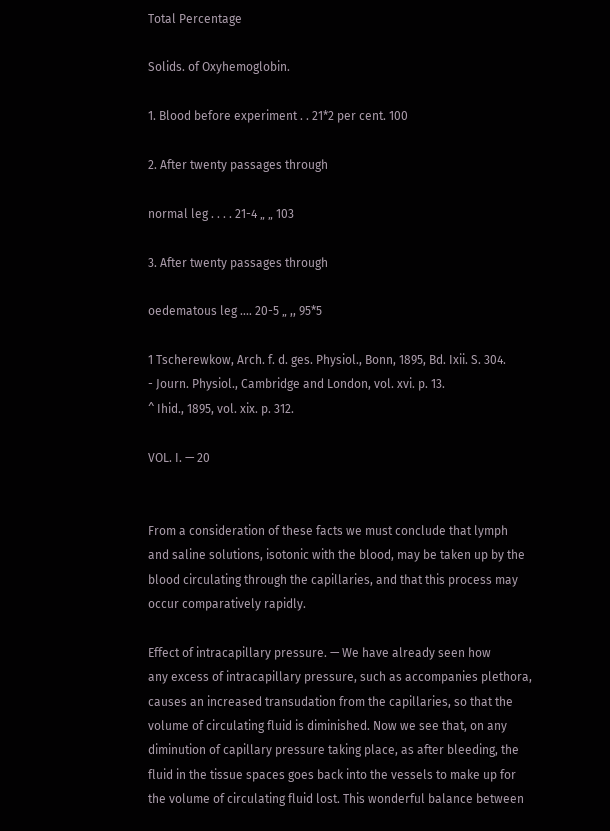Total Percentage

Solids. of Oxyhemoglobin.

1. Blood before experiment . . 21*2 per cent. 100

2. After twenty passages through

normal leg . . . . 21-4 „ „ 103

3. After twenty passages through

oedematous leg .... 20-5 „ ,, 95*5

1 Tscherewkow, Arch. f. d. ges. Physiol., Bonn, 1895, Bd. Ixii. S. 304.
- Journ. Physiol., Cambridge and London, vol. xvi. p. 13.
^ Ihid., 1895, vol. xix. p. 312.

VOL. I. — 20


From a consideration of these facts we must conclude that lymph
and saline solutions, isotonic with the blood, may be taken up by the
blood circulating through the capillaries, and that this process may
occur comparatively rapidly.

Effect of intracapillary pressure. — We have already seen how
any excess of intracapillary pressure, such as accompanies plethora,
causes an increased transudation from the capillaries, so that the
volume of circulating fluid is diminished. Now we see that, on any
diminution of capillary pressure taking place, as after bleeding, the
fluid in the tissue spaces goes back into the vessels to make up for
the volume of circulating fluid lost. This wonderful balance between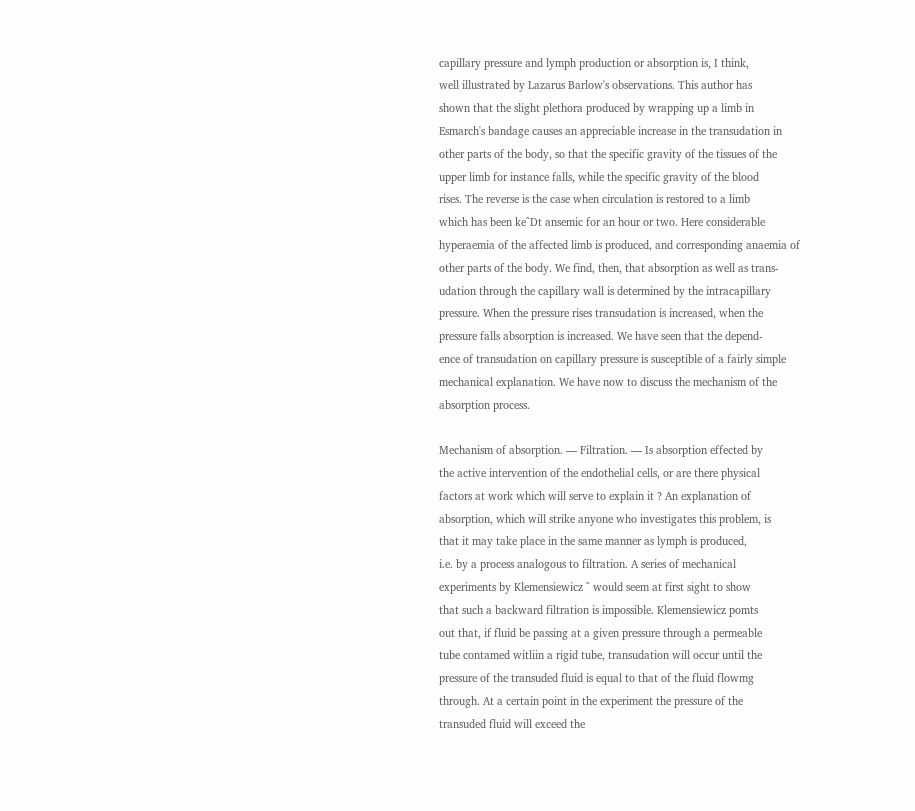capillary pressure and lymph production or absorption is, I think,
well illustrated by Lazarus Barlow's observations. This author has
shown that the slight plethora produced by wrapping up a limb in
Esmarch's bandage causes an appreciable increase in the transudation in
other parts of the body, so that the specific gravity of the tissues of the
upper limb for instance falls, while the specific gravity of the blood
rises. The reverse is the case when circulation is restored to a limb
which has been ke^Dt ansemic for an hour or two. Here considerable
hyperaemia of the affected limb is produced, and corresponding anaemia of
other parts of the body. We find, then, that absorption as well as trans-
udation through the capillary wall is determined by the intracapillary
pressure. When the pressure rises transudation is increased, when the
pressure falls absorption is increased. We have seen that the depend-
ence of transudation on capillary pressure is susceptible of a fairly simple
mechanical explanation. We have now to discuss the mechanism of the
absorption process.

Mechanism of absorption. — Filtration. — Is absorption effected by
the active intervention of the endothelial cells, or are there physical
factors at work which will serve to explain it ? An explanation of
absorption, which will strike anyone who investigates this problem, is
that it may take place in the same manner as lymph is produced,
i.e. by a process analogous to filtration. A series of mechanical
experiments by Klemensiewicz ^ would seem at first sight to show
that such a backward filtration is impossible. Klemensiewicz pomts
out that, if fluid be passing at a given pressure through a permeable
tube contamed witliin a rigid tube, transudation will occur until the
pressure of the transuded fluid is equal to that of the fluid flowmg
through. At a certain point in the experiment the pressure of the
transuded fluid will exceed the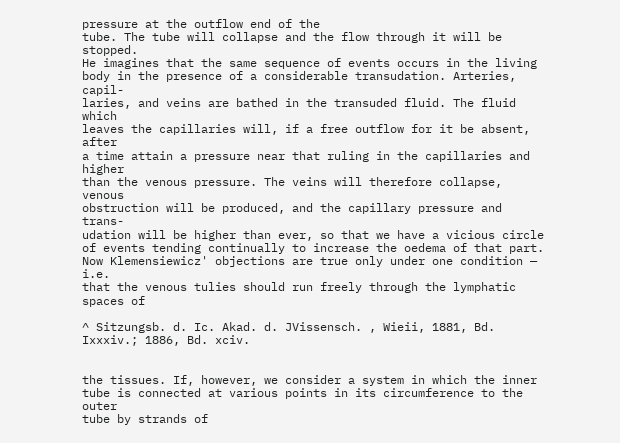pressure at the outflow end of the
tube. The tube will collapse and the flow through it will be stopped.
He imagines that the same sequence of events occurs in the living
body in the presence of a considerable transudation. Arteries, capil-
laries, and veins are bathed in the transuded fluid. The fluid which
leaves the capillaries will, if a free outflow for it be absent, after
a time attain a pressure near that ruling in the capillaries and higher
than the venous pressure. The veins will therefore collapse, venous
obstruction will be produced, and the capillary pressure and trans-
udation will be higher than ever, so that we have a vicious circle
of events tending continually to increase the oedema of that part.
Now Klemensiewicz' objections are true only under one condition — i.e.
that the venous tulies should run freely through the lymphatic spaces of

^ Sitzungsb. d. Ic. Akad. d. JVissensch. , Wieii, 1881, Bd. Ixxxiv.; 1886, Bd. xciv.


the tissues. If, however, we consider a system in which the inner
tube is connected at various points in its circumference to the outer
tube by strands of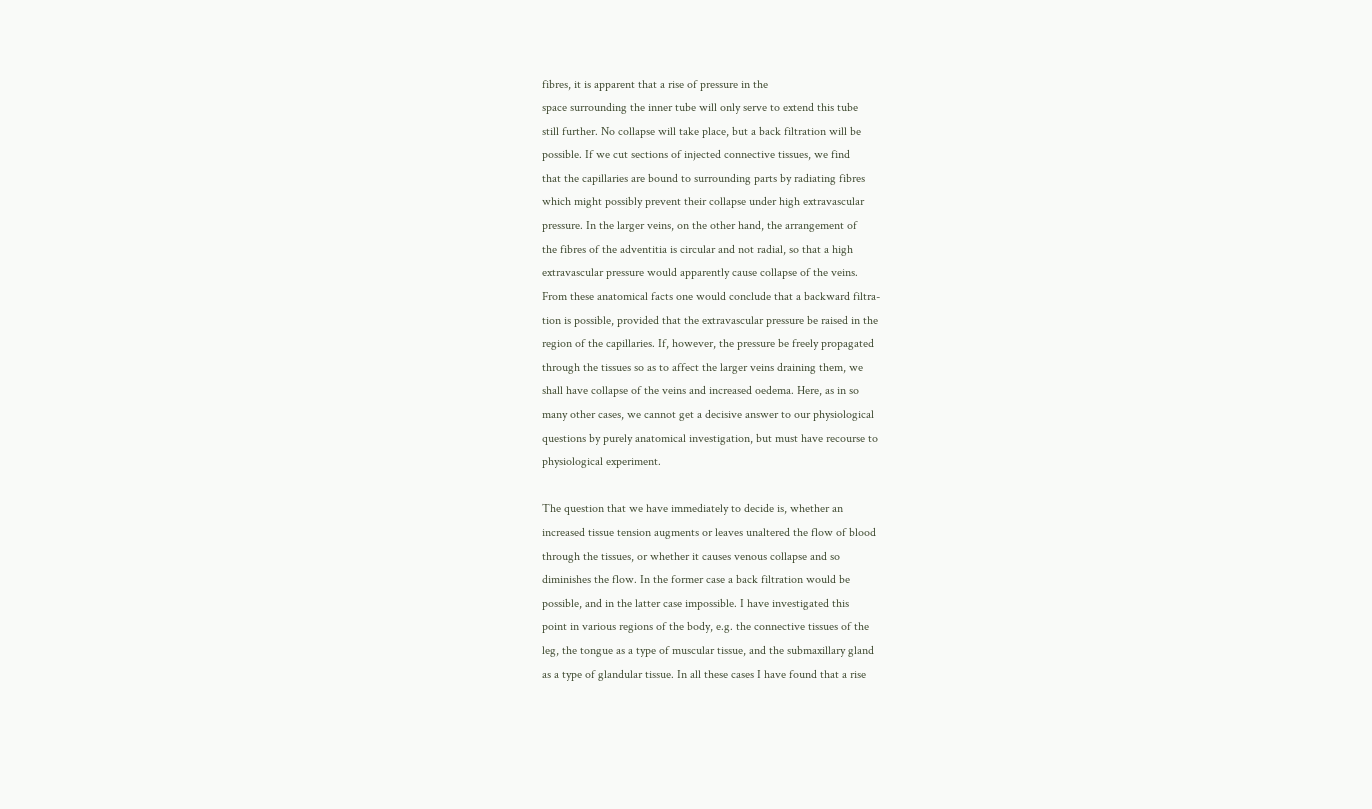fibres, it is apparent that a rise of pressure in the
space surrounding the inner tube will only serve to extend this tube
still further. No collapse will take place, but a back filtration will be
possible. If we cut sections of injected connective tissues, we find
that the capillaries are bound to surrounding parts by radiating fibres
which might possibly prevent their collapse under high extravascular
pressure. In the larger veins, on the other hand, the arrangement of
the fibres of the adventitia is circular and not radial, so that a high
extravascular pressure would apparently cause collapse of the veins.
From these anatomical facts one would conclude that a backward filtra-
tion is possible, provided that the extravascular pressure be raised in the
region of the capillaries. If, however, the pressure be freely propagated
through the tissues so as to affect the larger veins draining them, we
shall have collapse of the veins and increased oedema. Here, as in so
many other cases, we cannot get a decisive answer to our physiological
questions by purely anatomical investigation, but must have recourse to
physiological experiment.

The question that we have immediately to decide is, whether an
increased tissue tension augments or leaves unaltered the flow of blood
through the tissues, or whether it causes venous collapse and so
diminishes the flow. In the former case a back filtration would be
possible, and in the latter case impossible. I have investigated this
point in various regions of the body, e.g. the connective tissues of the
leg, the tongue as a type of muscular tissue, and the submaxillary gland
as a type of glandular tissue. In all these cases I have found that a rise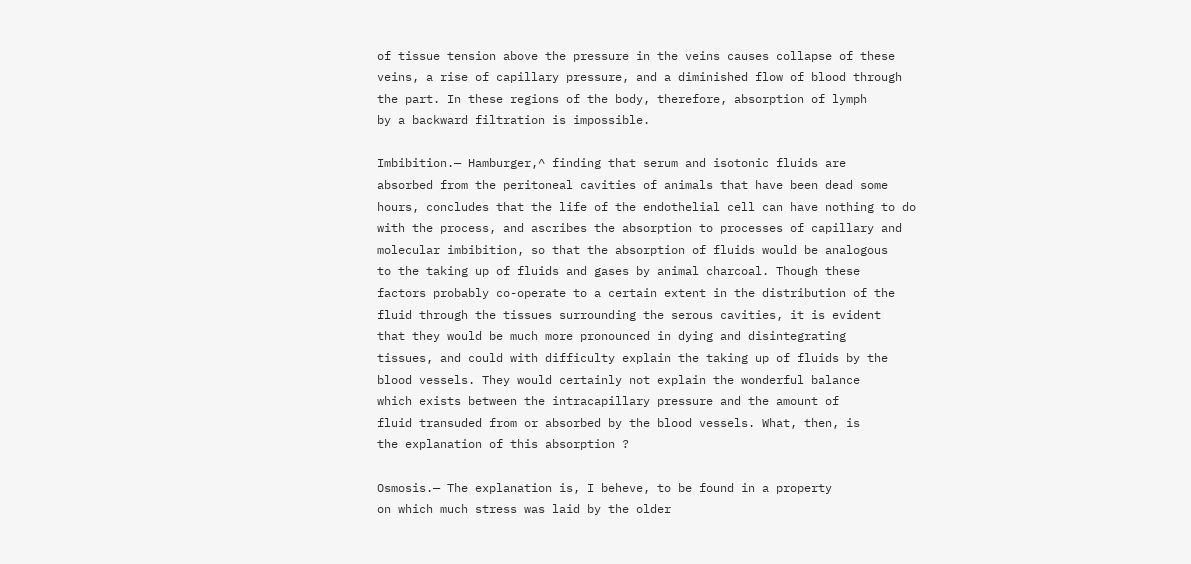of tissue tension above the pressure in the veins causes collapse of these
veins, a rise of capillary pressure, and a diminished flow of blood through
the part. In these regions of the body, therefore, absorption of lymph
by a backward filtration is impossible.

Imbibition.— Hamburger,^ finding that serum and isotonic fluids are
absorbed from the peritoneal cavities of animals that have been dead some
hours, concludes that the life of the endothelial cell can have nothing to do
with the process, and ascribes the absorption to processes of capillary and
molecular imbibition, so that the absorption of fluids would be analogous
to the taking up of fluids and gases by animal charcoal. Though these
factors probably co-operate to a certain extent in the distribution of the
fluid through the tissues surrounding the serous cavities, it is evident
that they would be much more pronounced in dying and disintegrating
tissues, and could with difficulty explain the taking up of fluids by the
blood vessels. They would certainly not explain the wonderful balance
which exists between the intracapillary pressure and the amount of
fluid transuded from or absorbed by the blood vessels. What, then, is
the explanation of this absorption ?

Osmosis.— The explanation is, I beheve, to be found in a property
on which much stress was laid by the older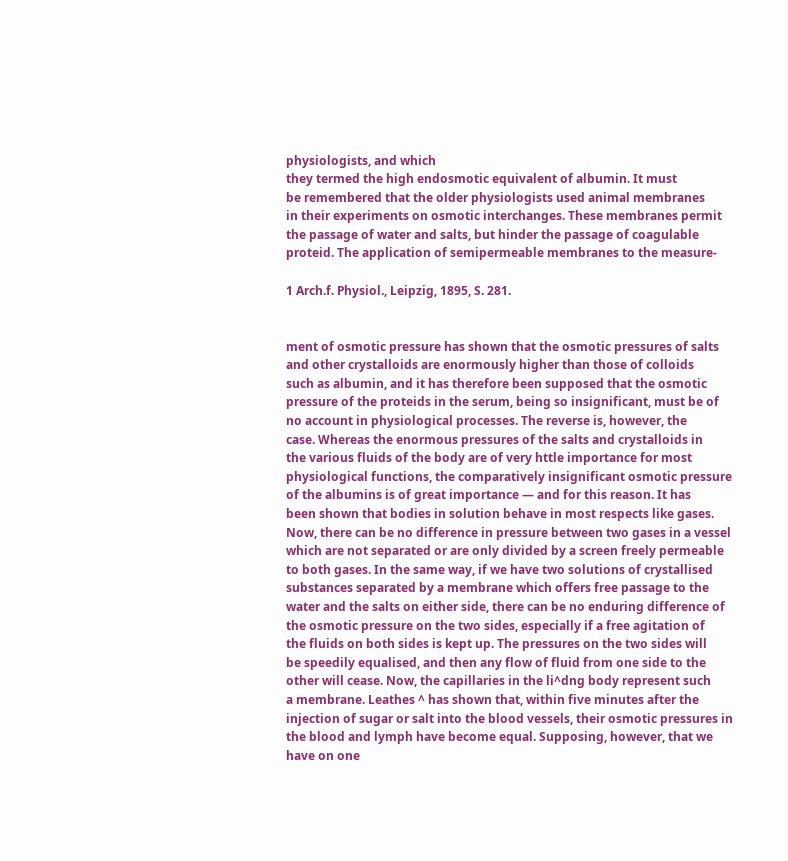physiologists, and which
they termed the high endosmotic equivalent of albumin. It must
be remembered that the older physiologists used animal membranes
in their experiments on osmotic interchanges. These membranes permit
the passage of water and salts, but hinder the passage of coagulable
proteid. The application of semipermeable membranes to the measure-

1 Arch.f. Physiol., Leipzig, 1895, S. 281.


ment of osmotic pressure has shown that the osmotic pressures of salts
and other crystalloids are enormously higher than those of colloids
such as albumin, and it has therefore been supposed that the osmotic
pressure of the proteids in the serum, being so insignificant, must be of
no account in physiological processes. The reverse is, however, the
case. Whereas the enormous pressures of the salts and crystalloids in
the various fluids of the body are of very httle importance for most
physiological functions, the comparatively insignificant osmotic pressure
of the albumins is of great importance — and for this reason. It has
been shown that bodies in solution behave in most respects like gases.
Now, there can be no difference in pressure between two gases in a vessel
which are not separated or are only divided by a screen freely permeable
to both gases. In the same way, if we have two solutions of crystallised
substances separated by a membrane which offers free passage to the
water and the salts on either side, there can be no enduring difference of
the osmotic pressure on the two sides, especially if a free agitation of
the fluids on both sides is kept up. The pressures on the two sides will
be speedily equalised, and then any flow of fluid from one side to the
other will cease. Now, the capillaries in the li^dng body represent such
a membrane. Leathes ^ has shown that, within five minutes after the
injection of sugar or salt into the blood vessels, their osmotic pressures in
the blood and lymph have become equal. Supposing, however, that we
have on one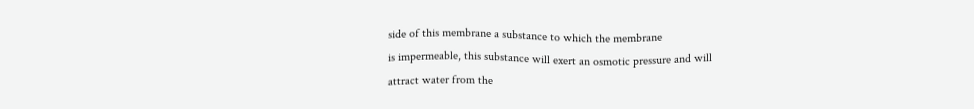side of this membrane a substance to which the membrane
is impermeable, this substance will exert an osmotic pressure and will
attract water from the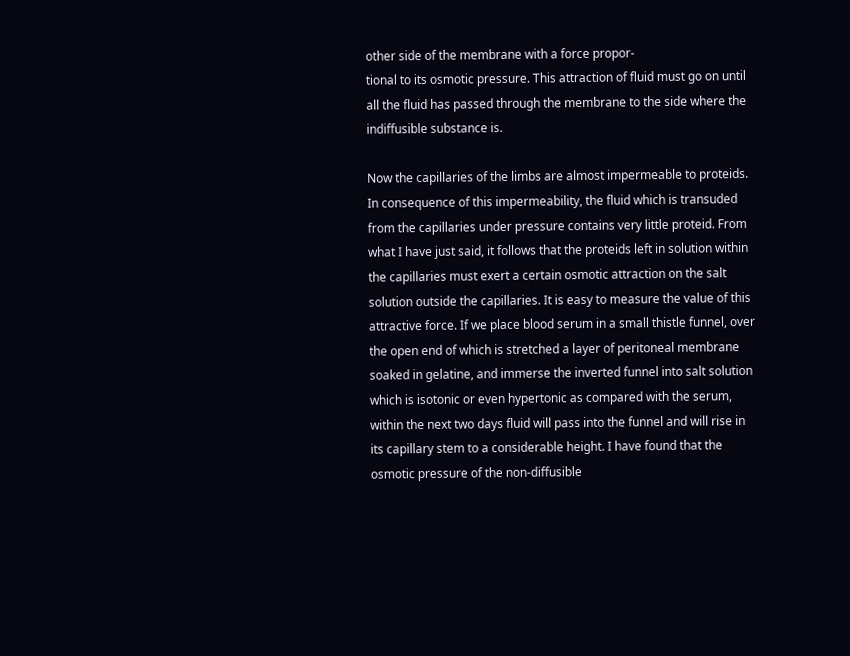other side of the membrane with a force propor-
tional to its osmotic pressure. This attraction of fluid must go on until
all the fluid has passed through the membrane to the side where the
indiffusible substance is.

Now the capillaries of the limbs are almost impermeable to proteids.
In consequence of this impermeability, the fluid which is transuded
from the capillaries under pressure contains very little proteid. From
what I have just said, it follows that the proteids left in solution within
the capillaries must exert a certain osmotic attraction on the salt
solution outside the capillaries. It is easy to measure the value of this
attractive force. If we place blood serum in a small thistle funnel, over
the open end of which is stretched a layer of peritoneal membrane
soaked in gelatine, and immerse the inverted funnel into salt solution
which is isotonic or even hypertonic as compared with the serum,
within the next two days fluid will pass into the funnel and will rise in
its capillary stem to a considerable height. I have found that the
osmotic pressure of the non-diffusible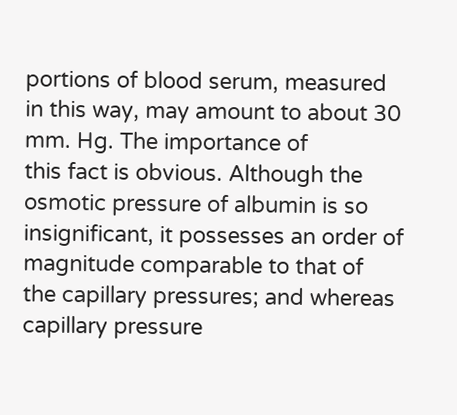portions of blood serum, measured
in this way, may amount to about 30 mm. Hg. The importance of
this fact is obvious. Although the osmotic pressure of albumin is so
insignificant, it possesses an order of magnitude comparable to that of
the capillary pressures; and whereas capillary pressure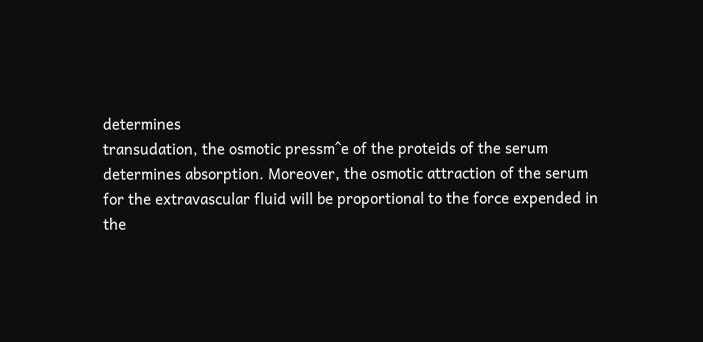determines
transudation, the osmotic pressm^e of the proteids of the serum
determines absorption. Moreover, the osmotic attraction of the serum
for the extravascular fluid will be proportional to the force expended in
the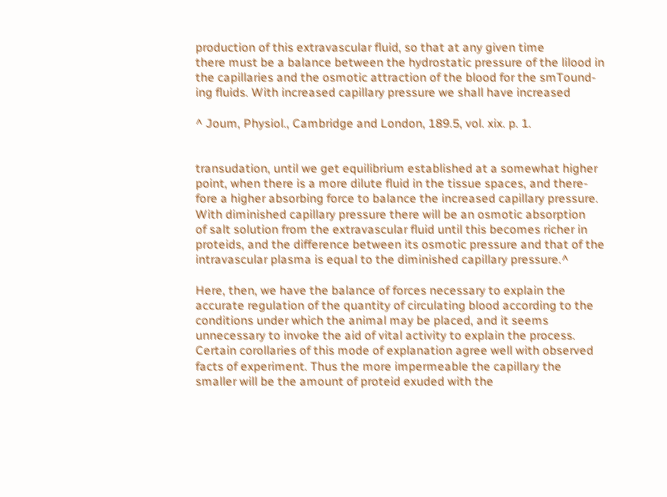production of this extravascular fluid, so that at any given time
there must be a balance between the hydrostatic pressure of the lilood in
the capillaries and the osmotic attraction of the blood for the smTound-
ing fluids. With increased capillary pressure we shall have increased

^ Joum, Physiol., Cambridge and London, 189.5, vol. xix. p. 1.


transudation, until we get equilibrium established at a somewhat higher
point, when there is a more dilute fluid in the tissue spaces, and there-
fore a higher absorbing force to balance the increased capillary pressure.
With diminished capillary pressure there will be an osmotic absorption
of salt solution from the extravascular fluid until this becomes richer in
proteids, and the difference between its osmotic pressure and that of the
intravascular plasma is equal to the diminished capillary pressure.^

Here, then, we have the balance of forces necessary to explain the
accurate regulation of the quantity of circulating blood according to the
conditions under which the animal may be placed, and it seems
unnecessary to invoke the aid of vital activity to explain the process.
Certain corollaries of this mode of explanation agree well with observed
facts of experiment. Thus the more impermeable the capillary the
smaller will be the amount of proteid exuded with the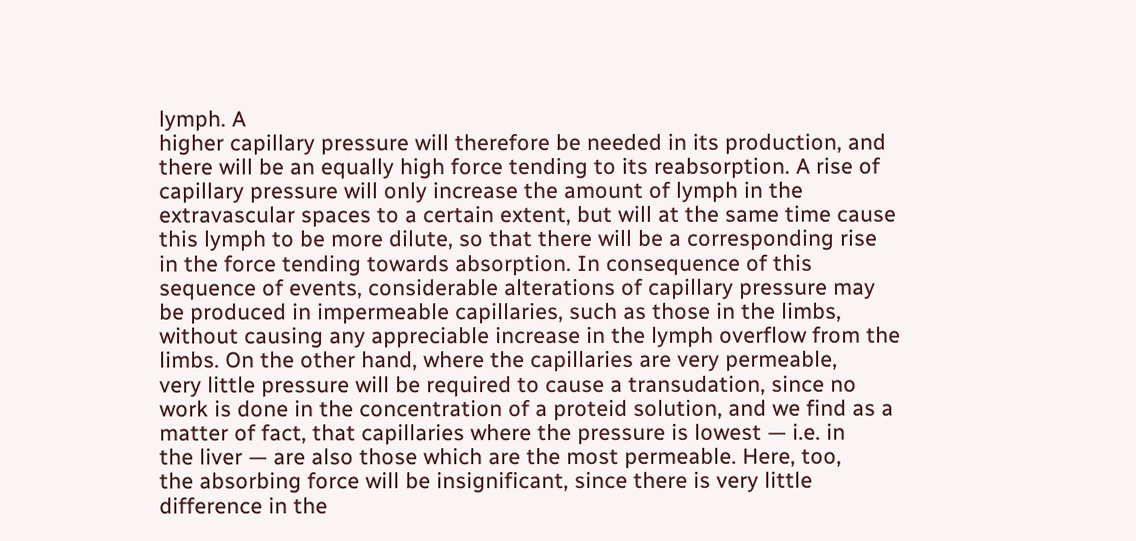lymph. A
higher capillary pressure will therefore be needed in its production, and
there will be an equally high force tending to its reabsorption. A rise of
capillary pressure will only increase the amount of lymph in the
extravascular spaces to a certain extent, but will at the same time cause
this lymph to be more dilute, so that there will be a corresponding rise
in the force tending towards absorption. In consequence of this
sequence of events, considerable alterations of capillary pressure may
be produced in impermeable capillaries, such as those in the limbs,
without causing any appreciable increase in the lymph overflow from the
limbs. On the other hand, where the capillaries are very permeable,
very little pressure will be required to cause a transudation, since no
work is done in the concentration of a proteid solution, and we find as a
matter of fact, that capillaries where the pressure is lowest — i.e. in
the liver — are also those which are the most permeable. Here, too,
the absorbing force will be insignificant, since there is very little
difference in the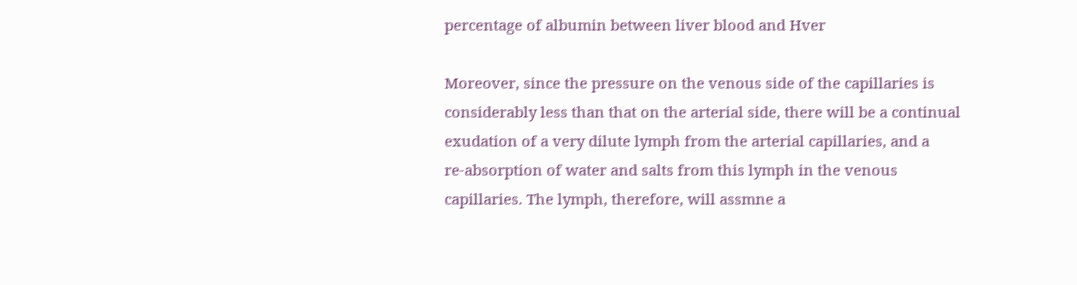percentage of albumin between liver blood and Hver

Moreover, since the pressure on the venous side of the capillaries is
considerably less than that on the arterial side, there will be a continual
exudation of a very dilute lymph from the arterial capillaries, and a
re-absorption of water and salts from this lymph in the venous
capillaries. The lymph, therefore, will assmne a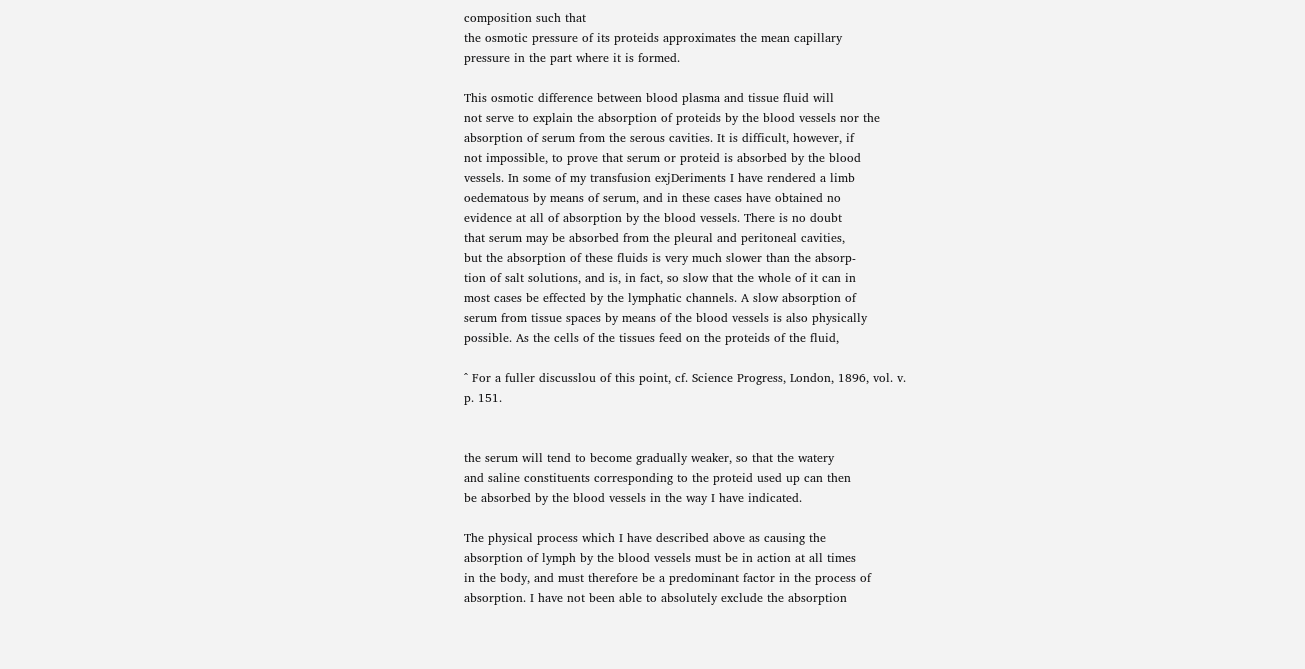composition such that
the osmotic pressure of its proteids approximates the mean capillary
pressure in the part where it is formed.

This osmotic difference between blood plasma and tissue fluid will
not serve to explain the absorption of proteids by the blood vessels nor the
absorption of serum from the serous cavities. It is difficult, however, if
not impossible, to prove that serum or proteid is absorbed by the blood
vessels. In some of my transfusion exjDeriments I have rendered a limb
oedematous by means of serum, and in these cases have obtained no
evidence at all of absorption by the blood vessels. There is no doubt
that serum may be absorbed from the pleural and peritoneal cavities,
but the absorption of these fluids is very much slower than the absorp-
tion of salt solutions, and is, in fact, so slow that the whole of it can in
most cases be effected by the lymphatic channels. A slow absorption of
serum from tissue spaces by means of the blood vessels is also physically
possible. As the cells of the tissues feed on the proteids of the fluid,

^ For a fuller discusslou of this point, cf. Science Progress, London, 1896, vol. v.
p. 151.


the serum will tend to become gradually weaker, so that the watery
and saline constituents corresponding to the proteid used up can then
be absorbed by the blood vessels in the way I have indicated.

The physical process which I have described above as causing the
absorption of lymph by the blood vessels must be in action at all times
in the body, and must therefore be a predominant factor in the process of
absorption. I have not been able to absolutely exclude the absorption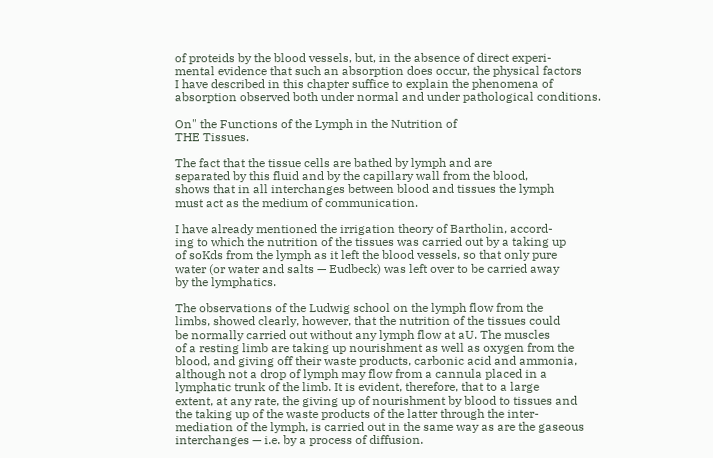of proteids by the blood vessels, but, in the absence of direct experi-
mental evidence that such an absorption does occur, the physical factors
I have described in this chapter suffice to explain the phenomena of
absorption observed both under normal and under pathological conditions.

On" the Functions of the Lymph in the Nutrition of
THE Tissues.

The fact that the tissue cells are bathed by lymph and are
separated by this fluid and by the capillary wall from the blood,
shows that in all interchanges between blood and tissues the lymph
must act as the medium of communication.

I have already mentioned the irrigation theory of Bartholin, accord-
ing to which the nutrition of the tissues was carried out by a taking up
of soKds from the lymph as it left the blood vessels, so that only pure
water (or water and salts — Eudbeck) was left over to be carried away
by the lymphatics.

The observations of the Ludwig school on the lymph flow from the
limbs, showed clearly, however, that the nutrition of the tissues could
be normally carried out without any lymph flow at aU. The muscles
of a resting limb are taking up nourishment as well as oxygen from the
blood, and giving off their waste products, carbonic acid and ammonia,
although not a drop of lymph may flow from a cannula placed in a
lymphatic trunk of the limb. It is evident, therefore, that to a large
extent, at any rate, the giving up of nourishment by blood to tissues and
the taking up of the waste products of the latter through the inter-
mediation of the lymph, is carried out in the same way as are the gaseous
interchanges — i.e. by a process of diffusion.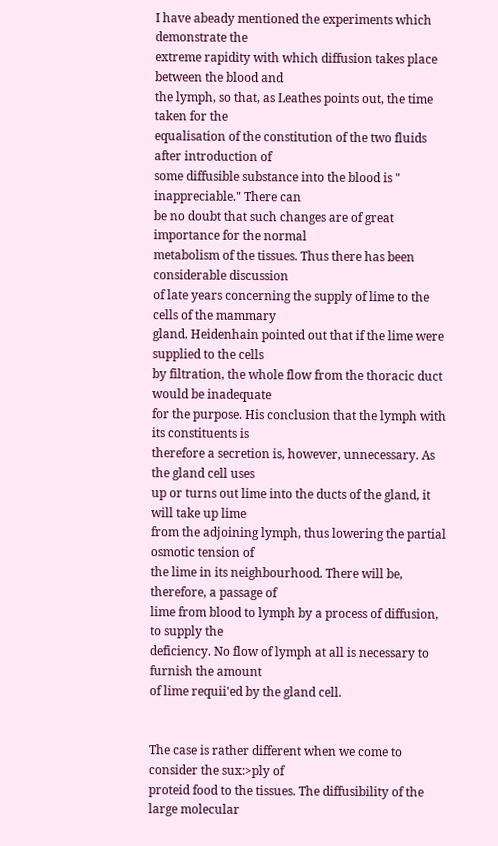I have abeady mentioned the experiments which demonstrate the
extreme rapidity with which diffusion takes place between the blood and
the lymph, so that, as Leathes points out, the time taken for the
equalisation of the constitution of the two fluids after introduction of
some diffusible substance into the blood is " inappreciable." There can
be no doubt that such changes are of great importance for the normal
metabolism of the tissues. Thus there has been considerable discussion
of late years concerning the supply of lime to the cells of the mammary
gland. Heidenhain pointed out that if the lime were supplied to the cells
by filtration, the whole flow from the thoracic duct would be inadequate
for the purpose. His conclusion that the lymph with its constituents is
therefore a secretion is, however, unnecessary. As the gland cell uses
up or turns out lime into the ducts of the gland, it will take up lime
from the adjoining lymph, thus lowering the partial osmotic tension of
the lime in its neighbourhood. There will be, therefore, a passage of
lime from blood to lymph by a process of diffusion, to supply the
deficiency. No flow of lymph at all is necessary to furnish the amount
of lime requii'ed by the gland cell.


The case is rather different when we come to consider the sux:>ply of
proteid food to the tissues. The diffusibility of the large molecular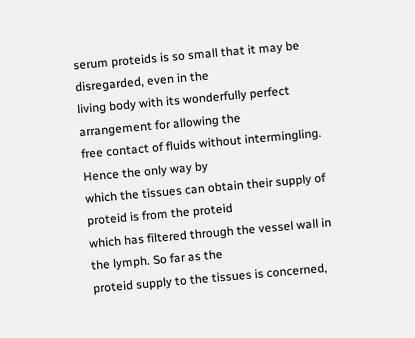serum proteids is so small that it may be disregarded, even in the
living body with its wonderfully perfect arrangement for allowing the
free contact of fluids without intermingling. Hence the only way by
which the tissues can obtain their supply of proteid is from the proteid
which has filtered through the vessel wall in the lymph. So far as the
proteid supply to the tissues is concerned,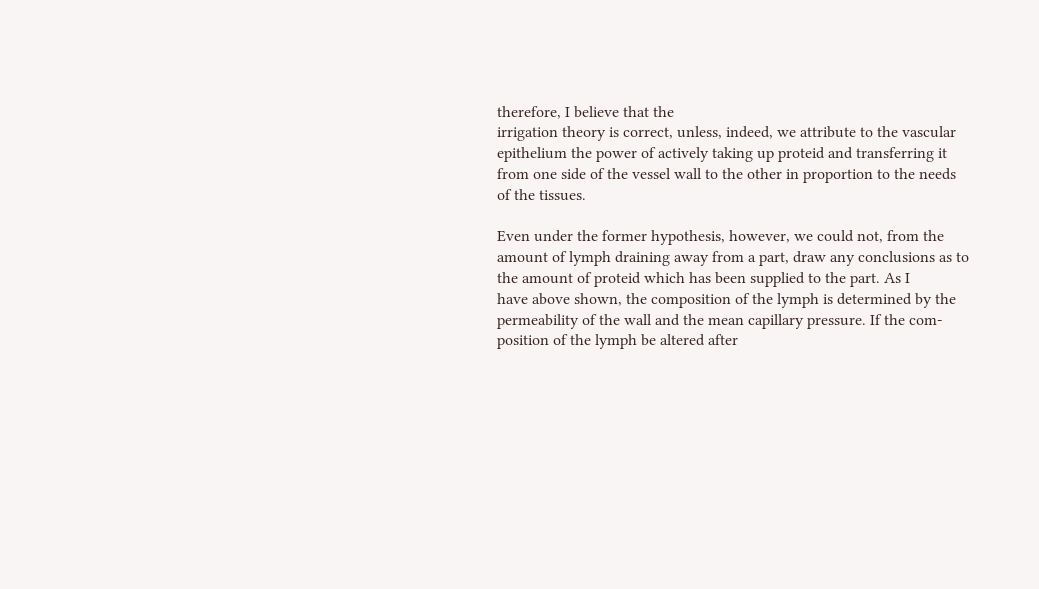therefore, I believe that the
irrigation theory is correct, unless, indeed, we attribute to the vascular
epithelium the power of actively taking up proteid and transferring it
from one side of the vessel wall to the other in proportion to the needs
of the tissues.

Even under the former hypothesis, however, we could not, from the
amount of lymph draining away from a part, draw any conclusions as to
the amount of proteid which has been supplied to the part. As I
have above shown, the composition of the lymph is determined by the
permeability of the wall and the mean capillary pressure. If the com-
position of the lymph be altered after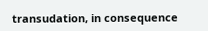transudation, in consequence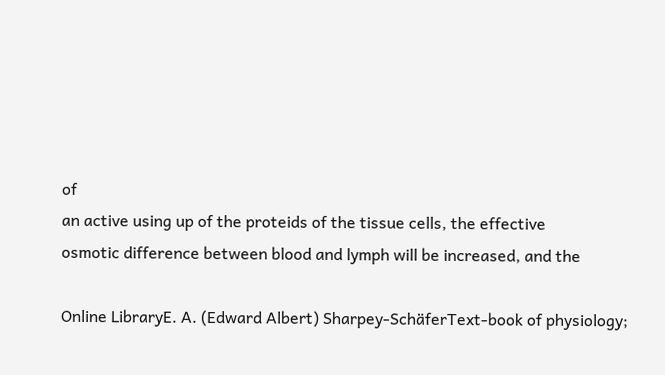of
an active using up of the proteids of the tissue cells, the effective
osmotic difference between blood and lymph will be increased, and the

Online LibraryE. A. (Edward Albert) Sharpey-SchäferText-book of physiology;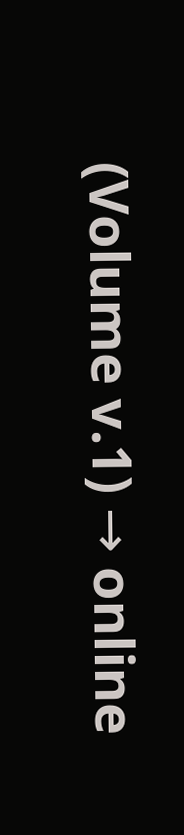(Volume v.1) → online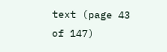text (page 43 of 147)